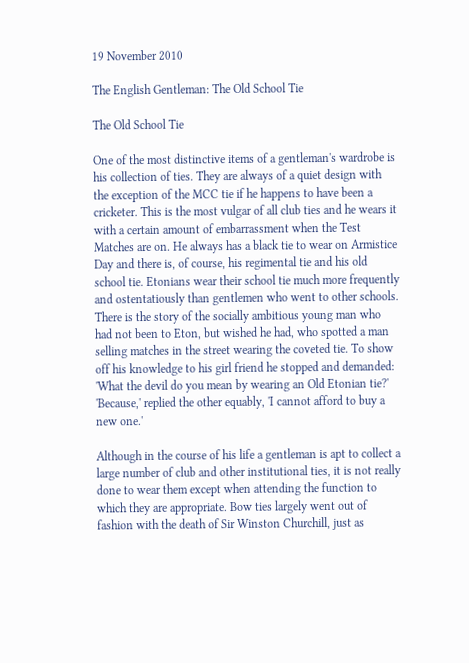19 November 2010

The English Gentleman: The Old School Tie

The Old School Tie

One of the most distinctive items of a gentleman's wardrobe is his collection of ties. They are always of a quiet design with the exception of the MCC tie if he happens to have been a cricketer. This is the most vulgar of all club ties and he wears it with a certain amount of embarrassment when the Test Matches are on. He always has a black tie to wear on Armistice Day and there is, of course, his regimental tie and his old school tie. Etonians wear their school tie much more frequently and ostentatiously than gentlemen who went to other schools. There is the story of the socially ambitious young man who had not been to Eton, but wished he had, who spotted a man selling matches in the street wearing the coveted tie. To show off his knowledge to his girl friend he stopped and demanded: 'What the devil do you mean by wearing an Old Etonian tie?' 'Because,' replied the other equably, 'I cannot afford to buy a new one.'

Although in the course of his life a gentleman is apt to collect a large number of club and other institutional ties, it is not really done to wear them except when attending the function to which they are appropriate. Bow ties largely went out of fashion with the death of Sir Winston Churchill, just as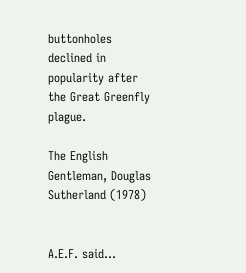buttonholes declined in popularity after the Great Greenfly plague.

The English Gentleman, Douglas Sutherland (1978)


A.E.F. said...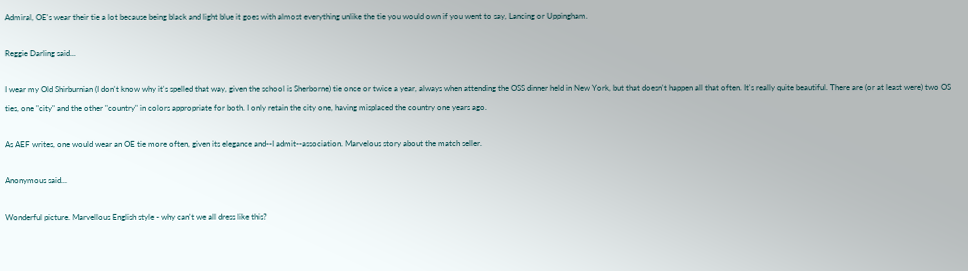Admiral, OE's wear their tie a lot because being black and light blue it goes with almost everything unlike the tie you would own if you went to say, Lancing or Uppingham.

Reggie Darling said...

I wear my Old Shirburnian (I don't know why it's spelled that way, given the school is Sherborne) tie once or twice a year, always when attending the OSS dinner held in New York, but that doesn't happen all that often. It's really quite beautiful. There are (or at least were) two OS ties, one "city" and the other "country" in colors appropriate for both. I only retain the city one, having misplaced the country one years ago.

As AEF writes, one would wear an OE tie more often, given its elegance and--I admit--association. Marvelous story about the match seller.

Anonymous said...

Wonderful picture. Marvellous English style - why can't we all dress like this?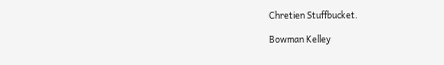Chretien Stuffbucket.

Bowman Kelley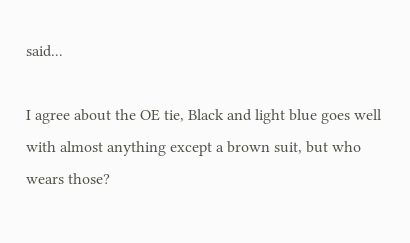said...

I agree about the OE tie, Black and light blue goes well with almost anything except a brown suit, but who wears those?